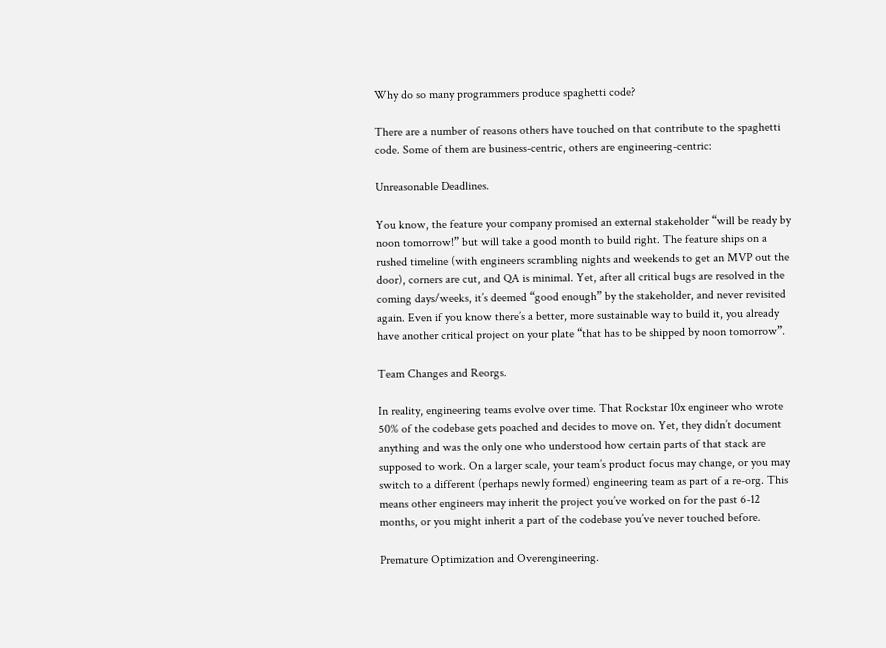Why do so many programmers produce spaghetti code?

There are a number of reasons others have touched on that contribute to the spaghetti code. Some of them are business-centric, others are engineering-centric:

Unreasonable Deadlines.

You know, the feature your company promised an external stakeholder “will be ready by noon tomorrow!” but will take a good month to build right. The feature ships on a rushed timeline (with engineers scrambling nights and weekends to get an MVP out the door), corners are cut, and QA is minimal. Yet, after all critical bugs are resolved in the coming days/weeks, it’s deemed “good enough” by the stakeholder, and never revisited again. Even if you know there’s a better, more sustainable way to build it, you already have another critical project on your plate “that has to be shipped by noon tomorrow”.

Team Changes and Reorgs.

In reality, engineering teams evolve over time. That Rockstar 10x engineer who wrote 50% of the codebase gets poached and decides to move on. Yet, they didn’t document anything and was the only one who understood how certain parts of that stack are supposed to work. On a larger scale, your team’s product focus may change, or you may switch to a different (perhaps newly formed) engineering team as part of a re-org. This means other engineers may inherit the project you’ve worked on for the past 6-12 months, or you might inherit a part of the codebase you’ve never touched before.

Premature Optimization and Overengineering.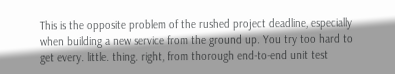This is the opposite problem of the rushed project deadline, especially when building a new service from the ground up. You try too hard to get every. little. thing. right, from thorough end-to-end unit test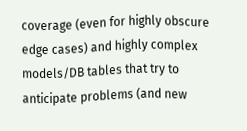coverage (even for highly obscure edge cases) and highly complex models/DB tables that try to anticipate problems (and new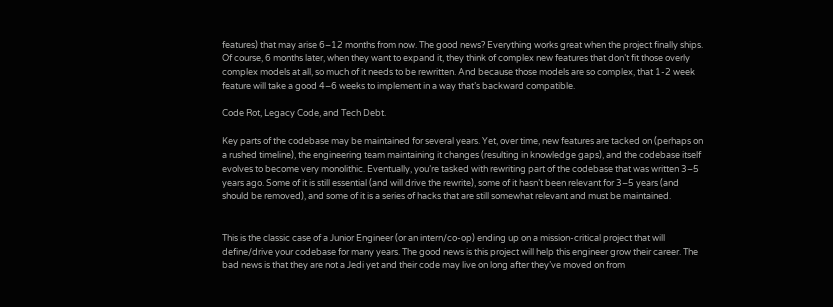features) that may arise 6–12 months from now. The good news? Everything works great when the project finally ships. Of course, 6 months later, when they want to expand it, they think of complex new features that don’t fit those overly complex models at all, so much of it needs to be rewritten. And because those models are so complex, that 1-2 week feature will take a good 4–6 weeks to implement in a way that’s backward compatible.

Code Rot, Legacy Code, and Tech Debt.

Key parts of the codebase may be maintained for several years. Yet, over time, new features are tacked on (perhaps on a rushed timeline), the engineering team maintaining it changes (resulting in knowledge gaps), and the codebase itself evolves to become very monolithic. Eventually, you’re tasked with rewriting part of the codebase that was written 3–5 years ago. Some of it is still essential (and will drive the rewrite), some of it hasn’t been relevant for 3–5 years (and should be removed), and some of it is a series of hacks that are still somewhat relevant and must be maintained.


This is the classic case of a Junior Engineer (or an intern/co-op) ending up on a mission-critical project that will define/drive your codebase for many years. The good news is this project will help this engineer grow their career. The bad news is that they are not a Jedi yet and their code may live on long after they’ve moved on from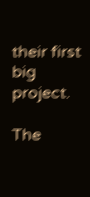their first big project.

The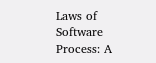Laws of Software Process: A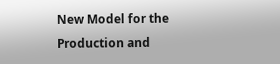New Model for the Production and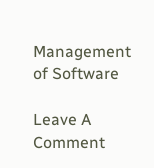Management of Software

Leave A Comment